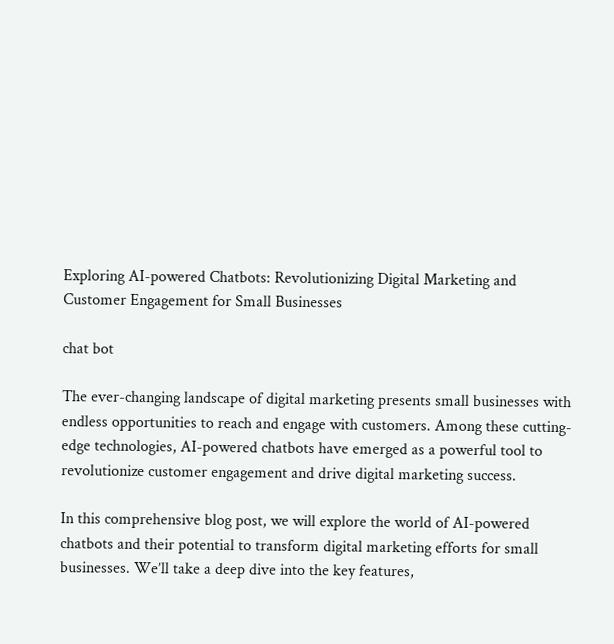Exploring AI-powered Chatbots: Revolutionizing Digital Marketing and Customer Engagement for Small Businesses

chat bot

The ever-changing landscape of digital marketing presents small businesses with endless opportunities to reach and engage with customers. Among these cutting-edge technologies, AI-powered chatbots have emerged as a powerful tool to revolutionize customer engagement and drive digital marketing success.

In this comprehensive blog post, we will explore the world of AI-powered chatbots and their potential to transform digital marketing efforts for small businesses. We’ll take a deep dive into the key features,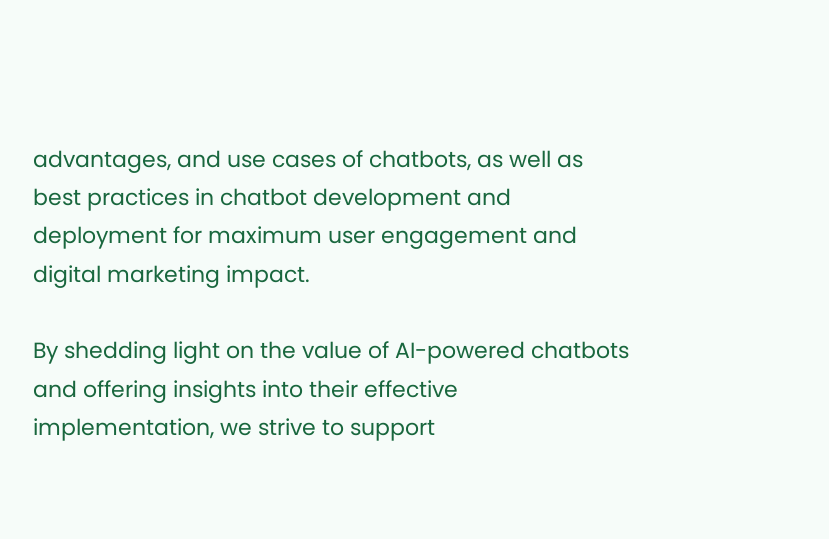advantages, and use cases of chatbots, as well as best practices in chatbot development and deployment for maximum user engagement and digital marketing impact.

By shedding light on the value of AI-powered chatbots and offering insights into their effective implementation, we strive to support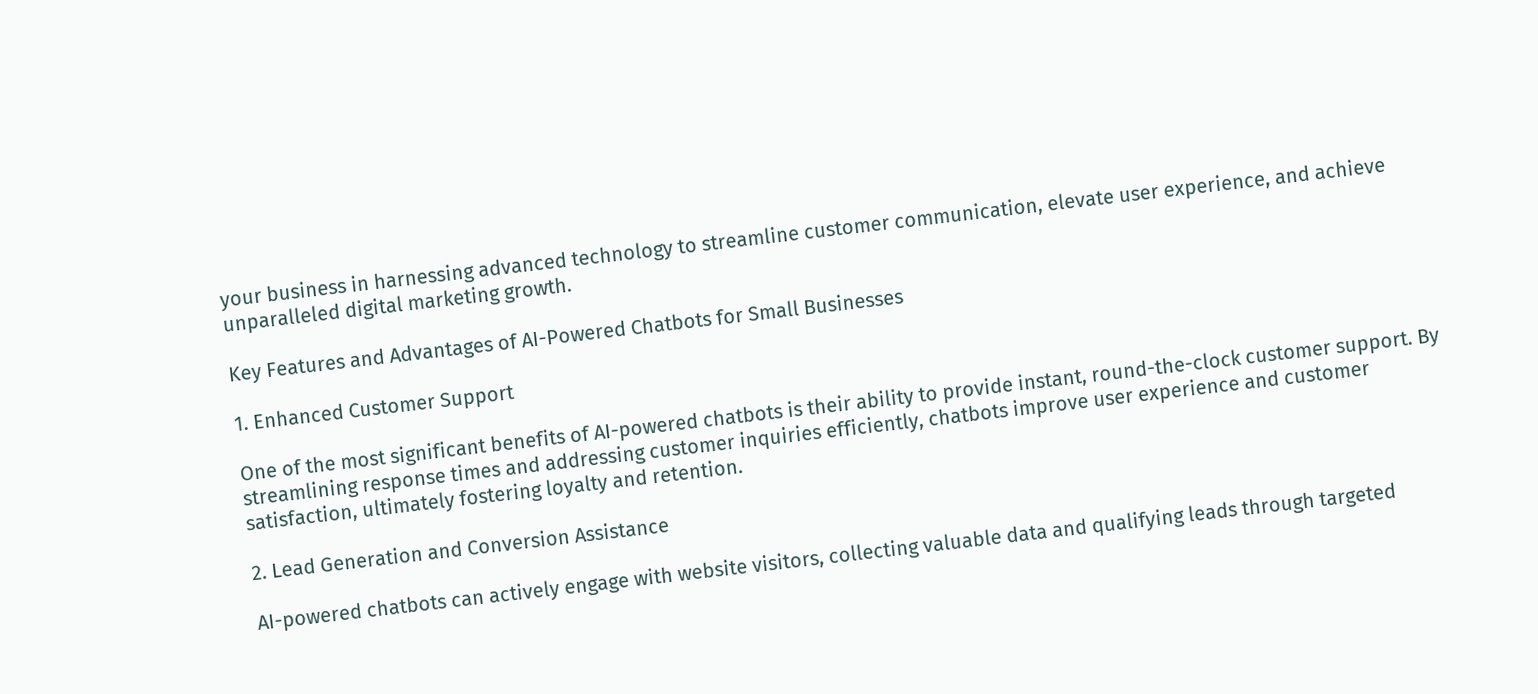your business in harnessing advanced technology to streamline customer communication, elevate user experience, and achieve unparalleled digital marketing growth.

Key Features and Advantages of AI-Powered Chatbots for Small Businesses

1. Enhanced Customer Support

One of the most significant benefits of AI-powered chatbots is their ability to provide instant, round-the-clock customer support. By streamlining response times and addressing customer inquiries efficiently, chatbots improve user experience and customer satisfaction, ultimately fostering loyalty and retention.

2. Lead Generation and Conversion Assistance

AI-powered chatbots can actively engage with website visitors, collecting valuable data and qualifying leads through targeted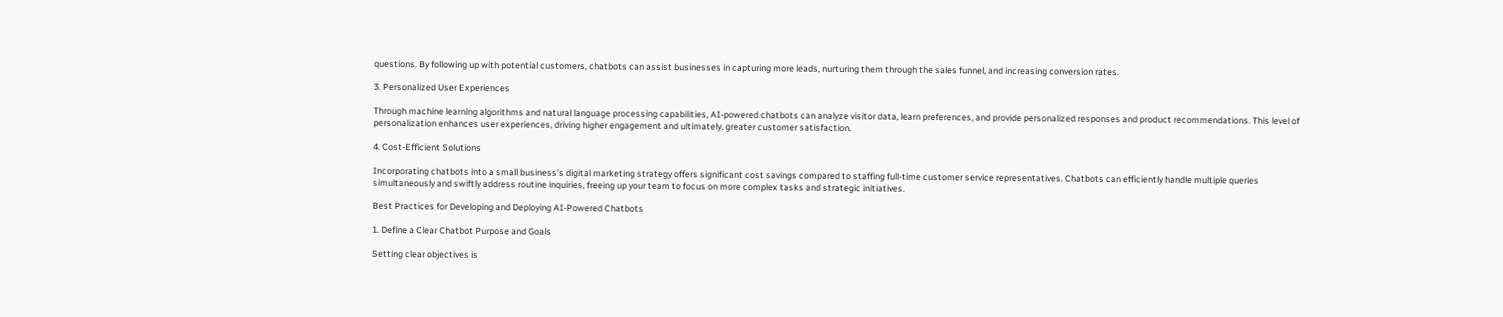questions. By following up with potential customers, chatbots can assist businesses in capturing more leads, nurturing them through the sales funnel, and increasing conversion rates.

3. Personalized User Experiences

Through machine learning algorithms and natural language processing capabilities, AI-powered chatbots can analyze visitor data, learn preferences, and provide personalized responses and product recommendations. This level of personalization enhances user experiences, driving higher engagement and ultimately, greater customer satisfaction.

4. Cost-Efficient Solutions

Incorporating chatbots into a small business’s digital marketing strategy offers significant cost savings compared to staffing full-time customer service representatives. Chatbots can efficiently handle multiple queries simultaneously and swiftly address routine inquiries, freeing up your team to focus on more complex tasks and strategic initiatives.

Best Practices for Developing and Deploying AI-Powered Chatbots

1. Define a Clear Chatbot Purpose and Goals

Setting clear objectives is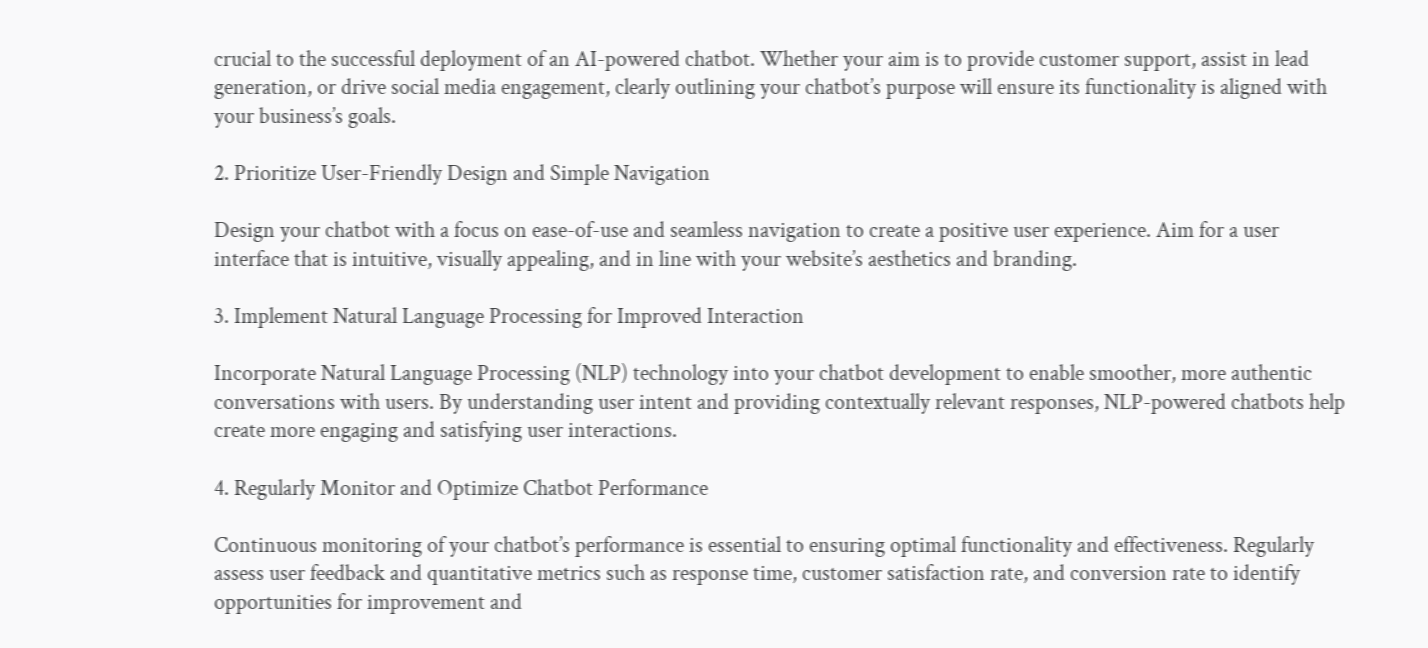crucial to the successful deployment of an AI-powered chatbot. Whether your aim is to provide customer support, assist in lead generation, or drive social media engagement, clearly outlining your chatbot’s purpose will ensure its functionality is aligned with your business’s goals.

2. Prioritize User-Friendly Design and Simple Navigation

Design your chatbot with a focus on ease-of-use and seamless navigation to create a positive user experience. Aim for a user interface that is intuitive, visually appealing, and in line with your website’s aesthetics and branding.

3. Implement Natural Language Processing for Improved Interaction

Incorporate Natural Language Processing (NLP) technology into your chatbot development to enable smoother, more authentic conversations with users. By understanding user intent and providing contextually relevant responses, NLP-powered chatbots help create more engaging and satisfying user interactions.

4. Regularly Monitor and Optimize Chatbot Performance

Continuous monitoring of your chatbot’s performance is essential to ensuring optimal functionality and effectiveness. Regularly assess user feedback and quantitative metrics such as response time, customer satisfaction rate, and conversion rate to identify opportunities for improvement and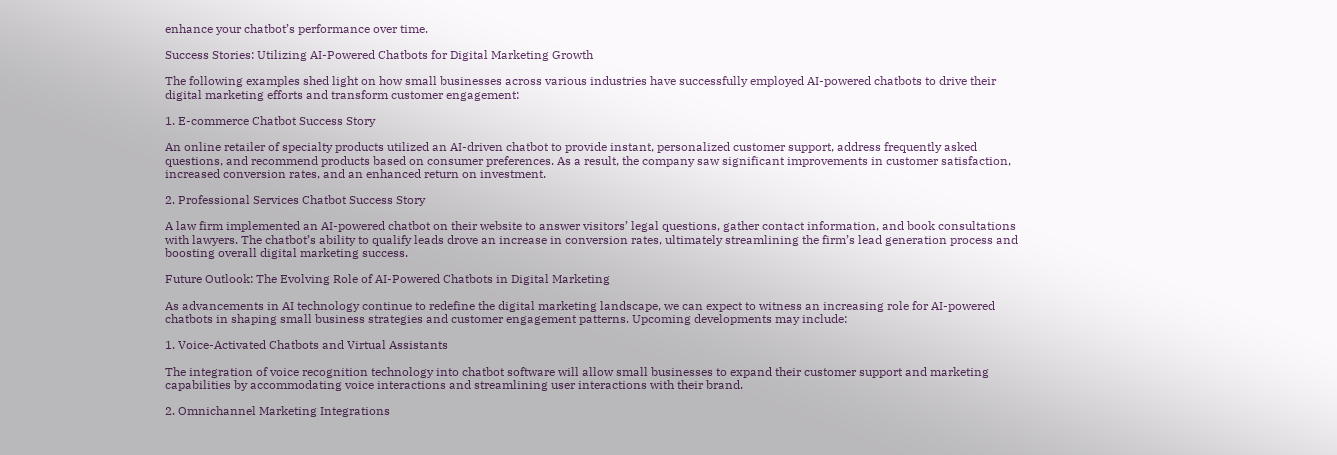enhance your chatbot’s performance over time.

Success Stories: Utilizing AI-Powered Chatbots for Digital Marketing Growth

The following examples shed light on how small businesses across various industries have successfully employed AI-powered chatbots to drive their digital marketing efforts and transform customer engagement:

1. E-commerce Chatbot Success Story

An online retailer of specialty products utilized an AI-driven chatbot to provide instant, personalized customer support, address frequently asked questions, and recommend products based on consumer preferences. As a result, the company saw significant improvements in customer satisfaction, increased conversion rates, and an enhanced return on investment.

2. Professional Services Chatbot Success Story

A law firm implemented an AI-powered chatbot on their website to answer visitors’ legal questions, gather contact information, and book consultations with lawyers. The chatbot’s ability to qualify leads drove an increase in conversion rates, ultimately streamlining the firm’s lead generation process and boosting overall digital marketing success.

Future Outlook: The Evolving Role of AI-Powered Chatbots in Digital Marketing

As advancements in AI technology continue to redefine the digital marketing landscape, we can expect to witness an increasing role for AI-powered chatbots in shaping small business strategies and customer engagement patterns. Upcoming developments may include:

1. Voice-Activated Chatbots and Virtual Assistants

The integration of voice recognition technology into chatbot software will allow small businesses to expand their customer support and marketing capabilities by accommodating voice interactions and streamlining user interactions with their brand.

2. Omnichannel Marketing Integrations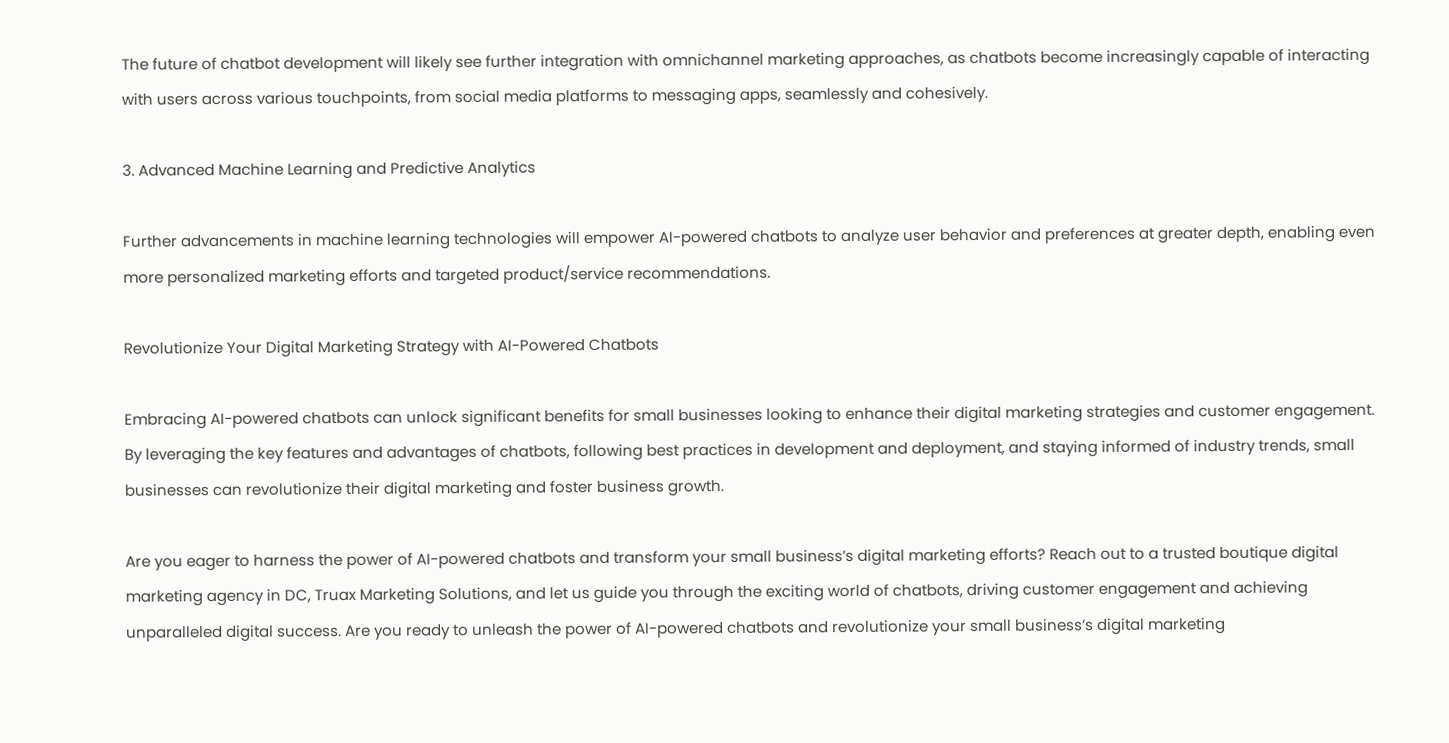The future of chatbot development will likely see further integration with omnichannel marketing approaches, as chatbots become increasingly capable of interacting with users across various touchpoints, from social media platforms to messaging apps, seamlessly and cohesively.

3. Advanced Machine Learning and Predictive Analytics

Further advancements in machine learning technologies will empower AI-powered chatbots to analyze user behavior and preferences at greater depth, enabling even more personalized marketing efforts and targeted product/service recommendations.

Revolutionize Your Digital Marketing Strategy with AI-Powered Chatbots

Embracing AI-powered chatbots can unlock significant benefits for small businesses looking to enhance their digital marketing strategies and customer engagement. By leveraging the key features and advantages of chatbots, following best practices in development and deployment, and staying informed of industry trends, small businesses can revolutionize their digital marketing and foster business growth.

Are you eager to harness the power of AI-powered chatbots and transform your small business’s digital marketing efforts? Reach out to a trusted boutique digital marketing agency in DC, Truax Marketing Solutions, and let us guide you through the exciting world of chatbots, driving customer engagement and achieving unparalleled digital success. Are you ready to unleash the power of AI-powered chatbots and revolutionize your small business’s digital marketing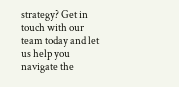strategy? Get in touch with our team today and let us help you navigate the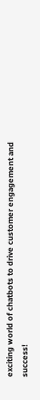exciting world of chatbots to drive customer engagement and success!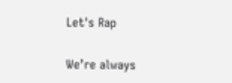Let's Rap

We’re always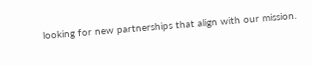looking for new partnerships that align with our mission.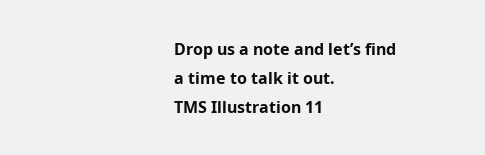Drop us a note and let’s find a time to talk it out.
TMS Illustration 11